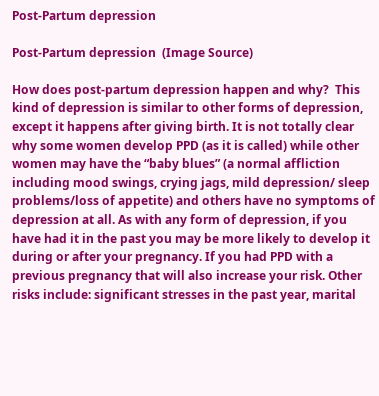Post-Partum depression

Post-Partum depression  (Image Source)

How does post-partum depression happen and why?  This kind of depression is similar to other forms of depression, except it happens after giving birth. It is not totally clear why some women develop PPD (as it is called) while other women may have the “baby blues” (a normal affliction including mood swings, crying jags, mild depression/ sleep problems/loss of appetite) and others have no symptoms of depression at all. As with any form of depression, if you have had it in the past you may be more likely to develop it during or after your pregnancy. If you had PPD with a previous pregnancy that will also increase your risk. Other risks include: significant stresses in the past year, marital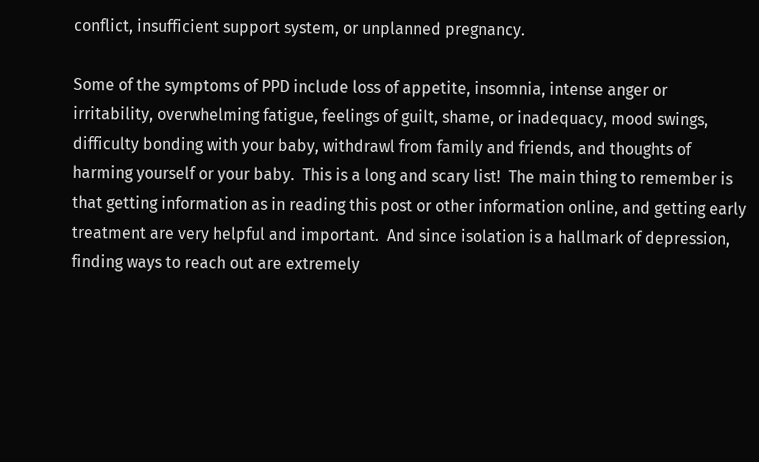conflict, insufficient support system, or unplanned pregnancy.

Some of the symptoms of PPD include loss of appetite, insomnia, intense anger or irritability, overwhelming fatigue, feelings of guilt, shame, or inadequacy, mood swings, difficulty bonding with your baby, withdrawl from family and friends, and thoughts of harming yourself or your baby.  This is a long and scary list!  The main thing to remember is that getting information as in reading this post or other information online, and getting early treatment are very helpful and important.  And since isolation is a hallmark of depression, finding ways to reach out are extremely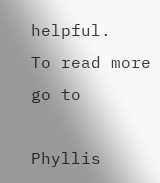helpful.
To read more go to

Phyllis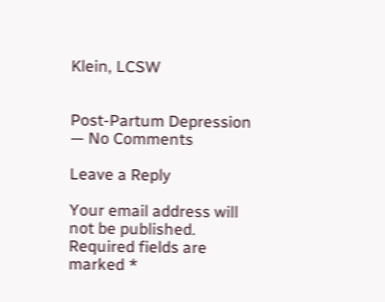Klein, LCSW


Post-Partum Depression — No Comments

Leave a Reply

Your email address will not be published. Required fields are marked *